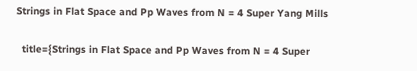Strings in Flat Space and Pp Waves from N = 4 Super Yang Mills

  title={Strings in Flat Space and Pp Waves from N = 4 Super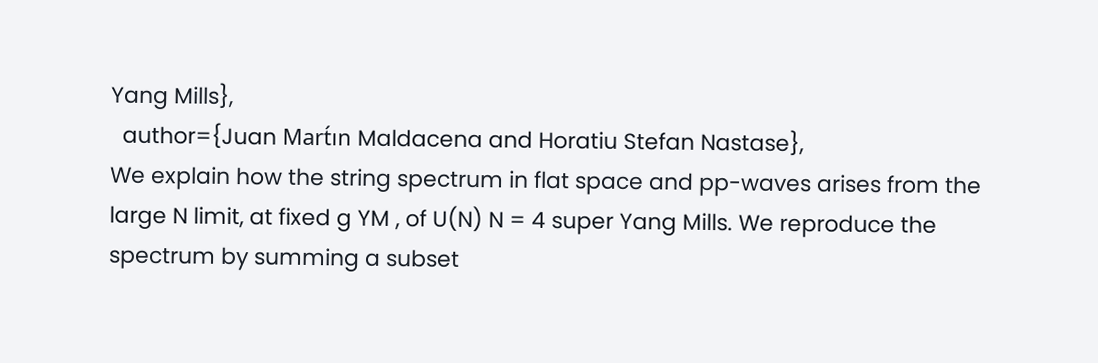Yang Mills},
  author={Juan Mart́ın Maldacena and Horatiu Stefan Nastase},
We explain how the string spectrum in flat space and pp-waves arises from the large N limit, at fixed g YM , of U(N) N = 4 super Yang Mills. We reproduce the spectrum by summing a subset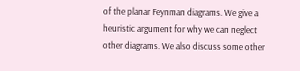of the planar Feynman diagrams. We give a heuristic argument for why we can neglect other diagrams. We also discuss some other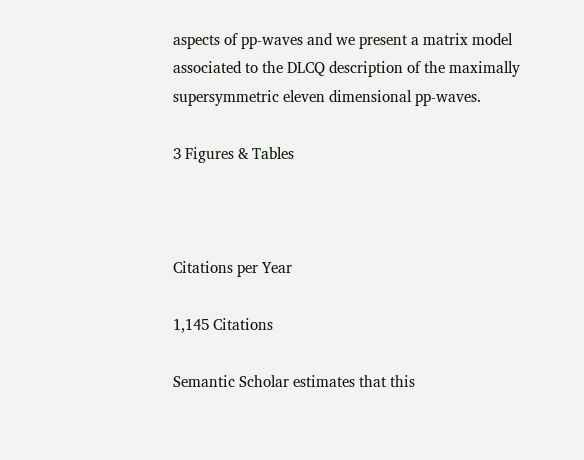aspects of pp-waves and we present a matrix model associated to the DLCQ description of the maximally supersymmetric eleven dimensional pp-waves.

3 Figures & Tables



Citations per Year

1,145 Citations

Semantic Scholar estimates that this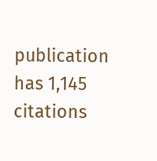publication has 1,145 citations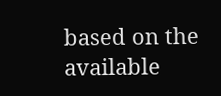based on the available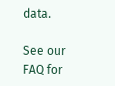data.

See our FAQ for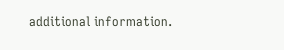additional information.